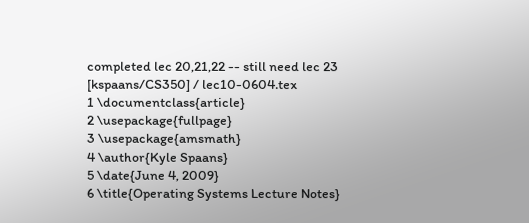completed lec 20,21,22 -- still need lec 23
[kspaans/CS350] / lec10-0604.tex
1 \documentclass{article}
2 \usepackage{fullpage}
3 \usepackage{amsmath}
4 \author{Kyle Spaans}
5 \date{June 4, 2009}
6 \title{Operating Systems Lecture Notes}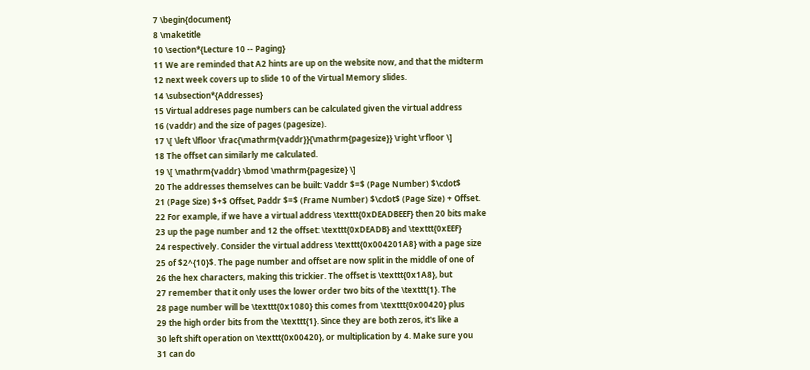7 \begin{document}
8 \maketitle
10 \section*{Lecture 10 -- Paging}
11 We are reminded that A2 hints are up on the website now, and that the midterm
12 next week covers up to slide 10 of the Virtual Memory slides.
14 \subsection*{Addresses}
15 Virtual addreses page numbers can be calculated given the virtual address
16 (vaddr) and the size of pages (pagesize).
17 \[ \left \lfloor \frac{\mathrm{vaddr}}{\mathrm{pagesize}} \right \rfloor \]
18 The offset can similarly me calculated.
19 \[ \mathrm{vaddr} \bmod \mathrm{pagesize} \]
20 The addresses themselves can be built: Vaddr $=$ (Page Number) $\cdot$
21 (Page Size) $+$ Offset, Paddr $=$ (Frame Number) $\cdot$ (Page Size) + Offset.
22 For example, if we have a virtual address \texttt{0xDEADBEEF} then 20 bits make
23 up the page number and 12 the offset: \texttt{0xDEADB} and \texttt{0xEEF}
24 respectively. Consider the virtual address \texttt{0x004201A8} with a page size
25 of $2^{10}$. The page number and offset are now split in the middle of one of
26 the hex characters, making this trickier. The offset is \texttt{0x1A8}, but
27 remember that it only uses the lower order two bits of the \texttt{1}. The
28 page number will be \texttt{0x1080} this comes from \texttt{0x00420} plus
29 the high order bits from the \texttt{1}. Since they are both zeros, it's like a
30 left shift operation on \texttt{0x00420}, or multiplication by 4. Make sure you
31 can do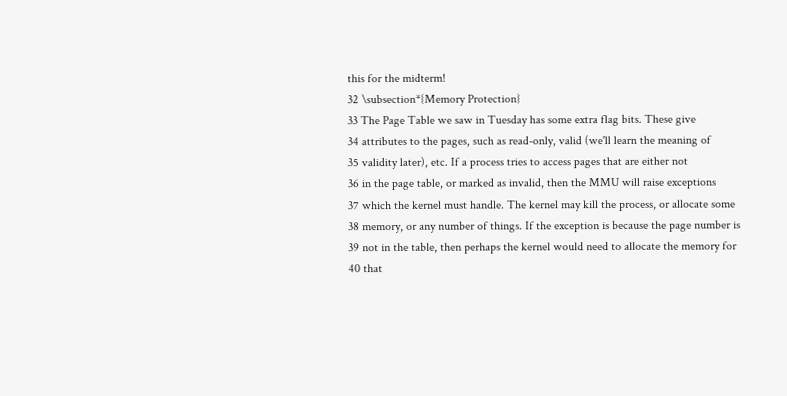this for the midterm!
32 \subsection*{Memory Protection}
33 The Page Table we saw in Tuesday has some extra flag bits. These give
34 attributes to the pages, such as read-only, valid (we'll learn the meaning of
35 validity later), etc. If a process tries to access pages that are either not
36 in the page table, or marked as invalid, then the MMU will raise exceptions
37 which the kernel must handle. The kernel may kill the process, or allocate some
38 memory, or any number of things. If the exception is because the page number is
39 not in the table, then perhaps the kernel would need to allocate the memory for
40 that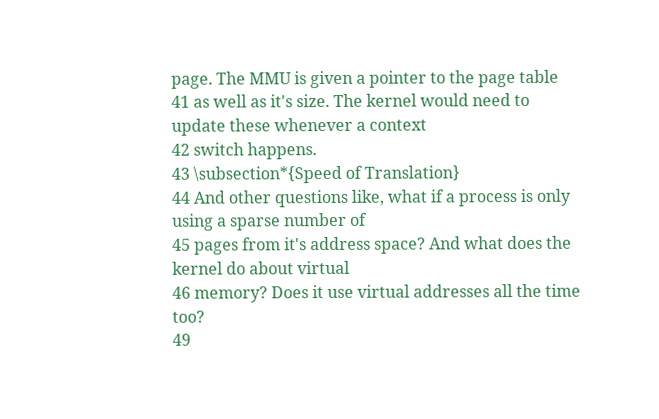page. The MMU is given a pointer to the page table
41 as well as it's size. The kernel would need to update these whenever a context
42 switch happens.
43 \subsection*{Speed of Translation}
44 And other questions like, what if a process is only using a sparse number of
45 pages from it's address space? And what does the kernel do about virtual
46 memory? Does it use virtual addresses all the time too?
49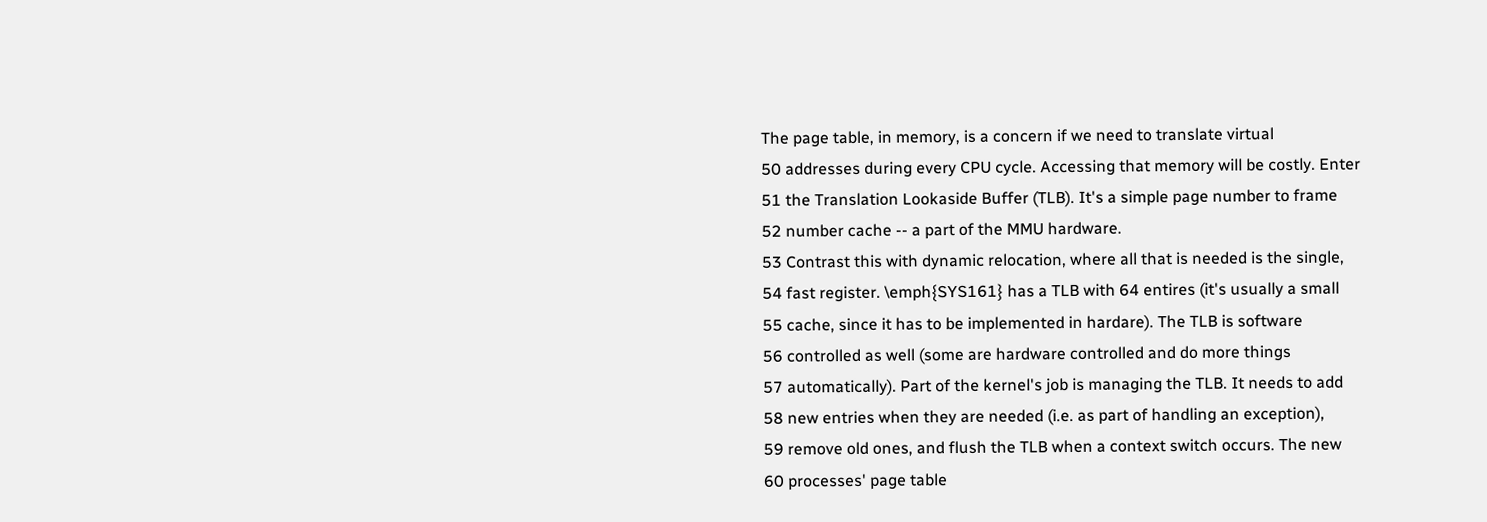The page table, in memory, is a concern if we need to translate virtual
50 addresses during every CPU cycle. Accessing that memory will be costly. Enter
51 the Translation Lookaside Buffer (TLB). It's a simple page number to frame
52 number cache -- a part of the MMU hardware.
53 Contrast this with dynamic relocation, where all that is needed is the single,
54 fast register. \emph{SYS161} has a TLB with 64 entires (it's usually a small
55 cache, since it has to be implemented in hardare). The TLB is software
56 controlled as well (some are hardware controlled and do more things
57 automatically). Part of the kernel's job is managing the TLB. It needs to add
58 new entries when they are needed (i.e. as part of handling an exception),
59 remove old ones, and flush the TLB when a context switch occurs. The new
60 processes' page table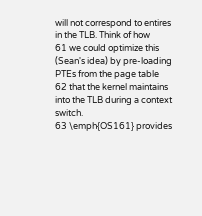will not correspond to entires in the TLB. Think of how
61 we could optimize this (Sean's idea) by pre-loading PTEs from the page table
62 that the kernel maintains into the TLB during a context switch.
63 \emph{OS161} provides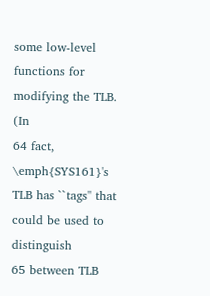some low-level functions for modifying the TLB. (In
64 fact, \emph{SYS161}'s TLB has ``tags'' that could be used to distinguish
65 between TLB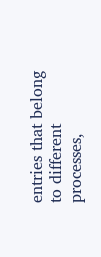entries that belong to different processes,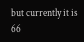but currently it is
66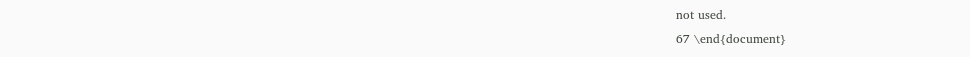not used.
67 \end{document}